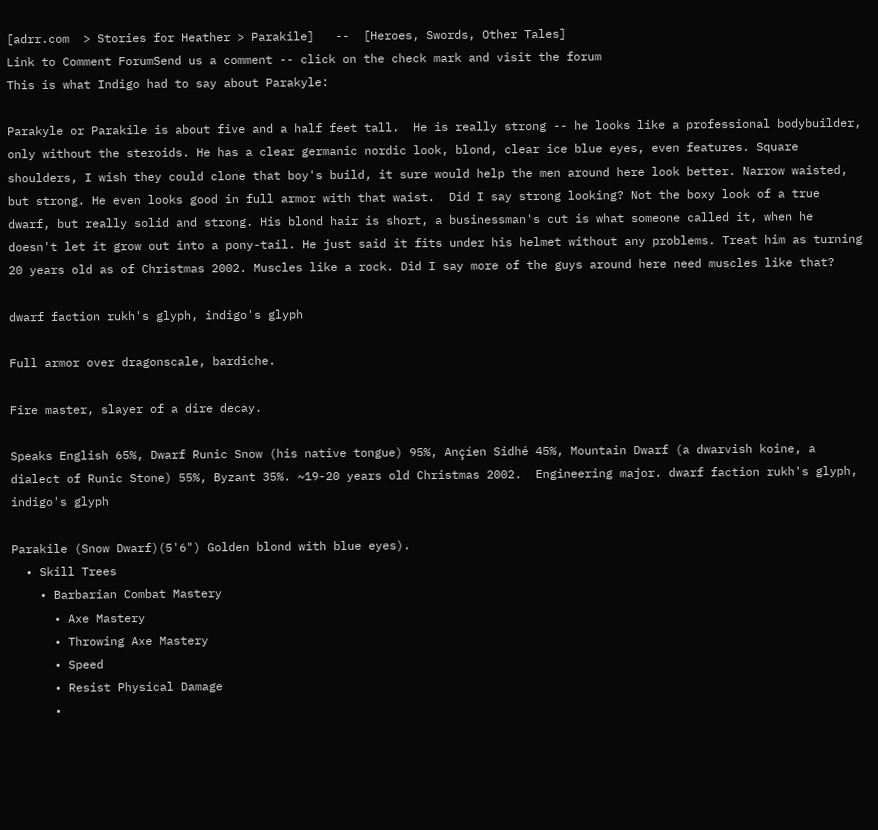[adrr.com  > Stories for Heather > Parakile]   --  [Heroes, Swords, Other Tales]
Link to Comment ForumSend us a comment -- click on the check mark and visit the forum
This is what Indigo had to say about Parakyle:

Parakyle or Parakile is about five and a half feet tall.  He is really strong -- he looks like a professional bodybuilder, only without the steroids. He has a clear germanic nordic look, blond, clear ice blue eyes, even features. Square shoulders, I wish they could clone that boy's build, it sure would help the men around here look better. Narrow waisted, but strong. He even looks good in full armor with that waist.  Did I say strong looking? Not the boxy look of a true dwarf, but really solid and strong. His blond hair is short, a businessman's cut is what someone called it, when he doesn't let it grow out into a pony-tail. He just said it fits under his helmet without any problems. Treat him as turning 20 years old as of Christmas 2002. Muscles like a rock. Did I say more of the guys around here need muscles like that?

dwarf faction rukh's glyph, indigo's glyph

Full armor over dragonscale, bardiche.

Fire master, slayer of a dire decay.

Speaks English 65%, Dwarf Runic Snow (his native tongue) 95%, Ançíen Sidhé 45%, Mountain Dwarf (a dwarvish koine, a dialect of Runic Stone) 55%, Byzant 35%. ~19-20 years old Christmas 2002.  Engineering major. dwarf faction rukh's glyph, indigo's glyph

Parakile (Snow Dwarf)(5'6") Golden blond with blue eyes).
  • Skill Trees
    • Barbarian Combat Mastery
      • Axe Mastery
      • Throwing Axe Mastery
      • Speed
      • Resist Physical Damage
      •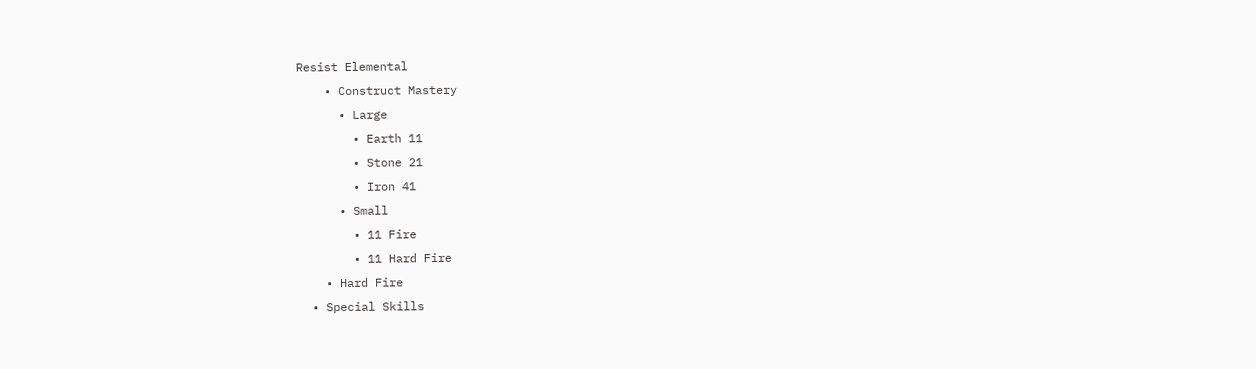Resist Elemental
    • Construct Mastery
      • Large
        • Earth 11
        • Stone 21
        • Iron 41
      • Small
        • 11 Fire
        • 11 Hard Fire
    • Hard Fire
  • Special Skills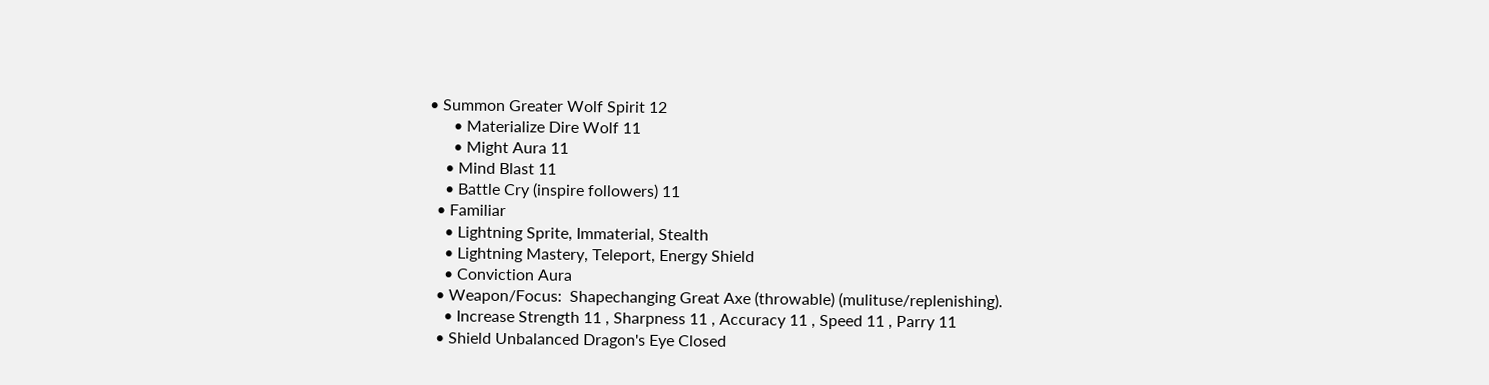• Summon Greater Wolf Spirit 12
      • Materialize Dire Wolf 11
      • Might Aura 11
    • Mind Blast 11
    • Battle Cry (inspire followers) 11
  • Familiar
    • Lightning Sprite, Immaterial, Stealth
    • Lightning Mastery, Teleport, Energy Shield
    • Conviction Aura
  • Weapon/Focus:  Shapechanging Great Axe (throwable) (mulituse/replenishing).
    • Increase Strength 11 , Sharpness 11 , Accuracy 11 , Speed 11 , Parry 11
  • Shield Unbalanced Dragon's Eye Closed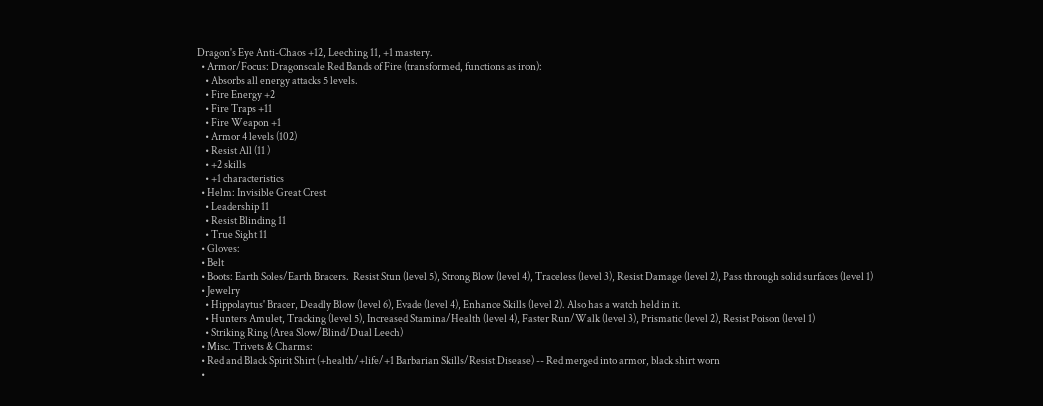Dragon's Eye Anti-Chaos +12, Leeching 11, +1 mastery.
  • Armor/Focus: Dragonscale Red Bands of Fire (transformed, functions as iron):
    • Absorbs all energy attacks 5 levels.
    • Fire Energy +2
    • Fire Traps +11
    • Fire Weapon +1
    • Armor 4 levels (102)
    • Resist All (11 )
    • +2 skills
    • +1 characteristics
  • Helm: Invisible Great Crest
    • Leadership 11
    • Resist Blinding 11
    • True Sight 11
  • Gloves:
  • Belt
  • Boots: Earth Soles/Earth Bracers.  Resist Stun (level 5), Strong Blow (level 4), Traceless (level 3), Resist Damage (level 2), Pass through solid surfaces (level 1)
  • Jewelry
    • Hippolaytus' Bracer, Deadly Blow (level 6), Evade (level 4), Enhance Skills (level 2). Also has a watch held in it.
    • Hunters Amulet, Tracking (level 5), Increased Stamina/Health (level 4), Faster Run/Walk (level 3), Prismatic (level 2), Resist Poison (level 1)
    • Striking Ring (Area Slow/Blind/Dual Leech)
  • Misc. Trivets & Charms:
  • Red and Black Spirit Shirt (+health/+life/+1 Barbarian Skills/Resist Disease) -- Red merged into armor, black shirt worn
  •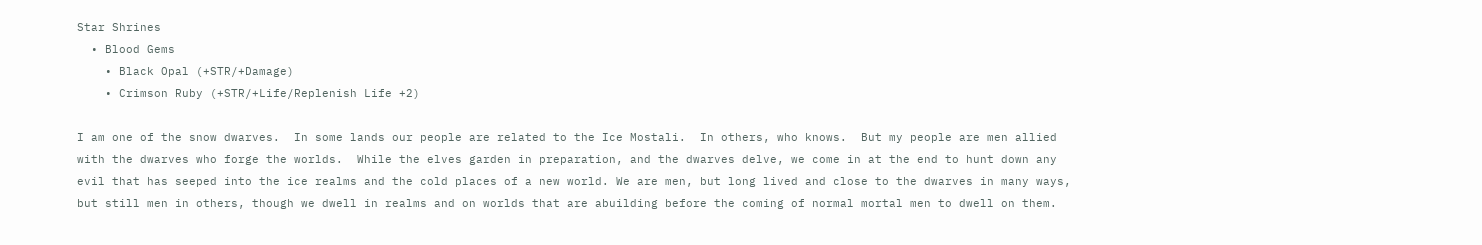Star Shrines
  • Blood Gems
    • Black Opal (+STR/+Damage)
    • Crimson Ruby (+STR/+Life/Replenish Life +2)

I am one of the snow dwarves.  In some lands our people are related to the Ice Mostali.  In others, who knows.  But my people are men allied with the dwarves who forge the worlds.  While the elves garden in preparation, and the dwarves delve, we come in at the end to hunt down any evil that has seeped into the ice realms and the cold places of a new world. We are men, but long lived and close to the dwarves in many ways, but still men in others, though we dwell in realms and on worlds that are abuilding before the coming of normal mortal men to dwell on them.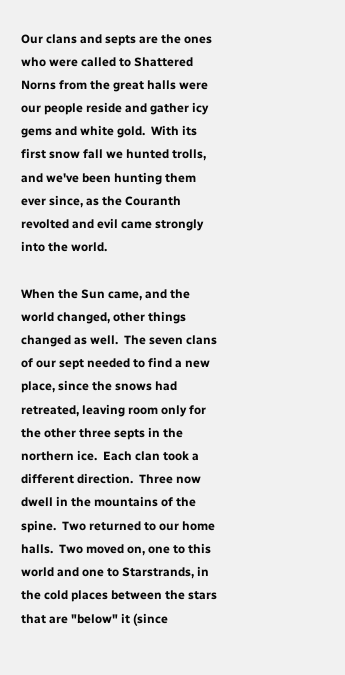Our clans and septs are the ones who were called to Shattered Norns from the great halls were our people reside and gather icy gems and white gold.  With its first snow fall we hunted trolls, and we've been hunting them ever since, as the Couranth revolted and evil came strongly into the world.

When the Sun came, and the world changed, other things changed as well.  The seven clans of our sept needed to find a new place, since the snows had retreated, leaving room only for the other three septs in the northern ice.  Each clan took a different direction.  Three now dwell in the mountains of the spine.  Two returned to our home halls.  Two moved on, one to this world and one to Starstrands, in the cold places between the stars that are "below" it (since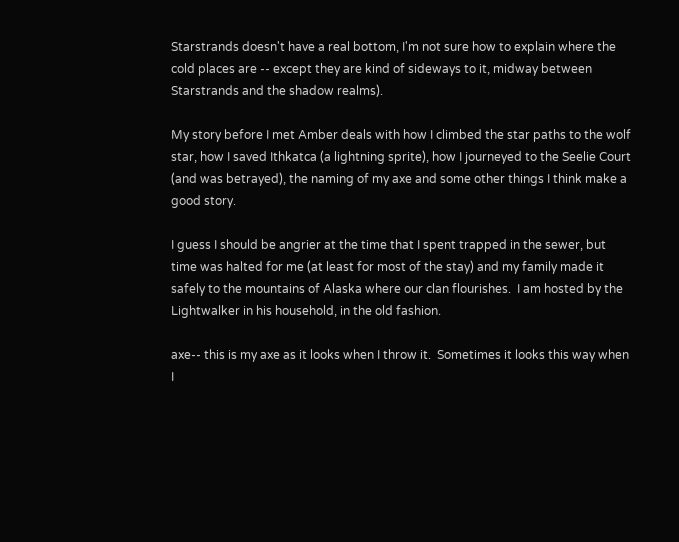Starstrands doesn't have a real bottom, I'm not sure how to explain where the cold places are -- except they are kind of sideways to it, midway between Starstrands and the shadow realms).

My story before I met Amber deals with how I climbed the star paths to the wolf star, how I saved Ithkatca (a lightning sprite), how I journeyed to the Seelie Court (and was betrayed), the naming of my axe and some other things I think make a good story.

I guess I should be angrier at the time that I spent trapped in the sewer, but time was halted for me (at least for most of the stay) and my family made it safely to the mountains of Alaska where our clan flourishes.  I am hosted by the Lightwalker in his household, in the old fashion.

axe-- this is my axe as it looks when I throw it.  Sometimes it looks this way when I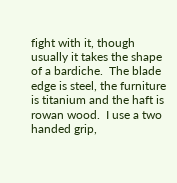fight with it, though usually it takes the shape of a bardiche.  The blade edge is steel, the furniture is titanium and the haft is rowan wood.  I use a two  handed grip,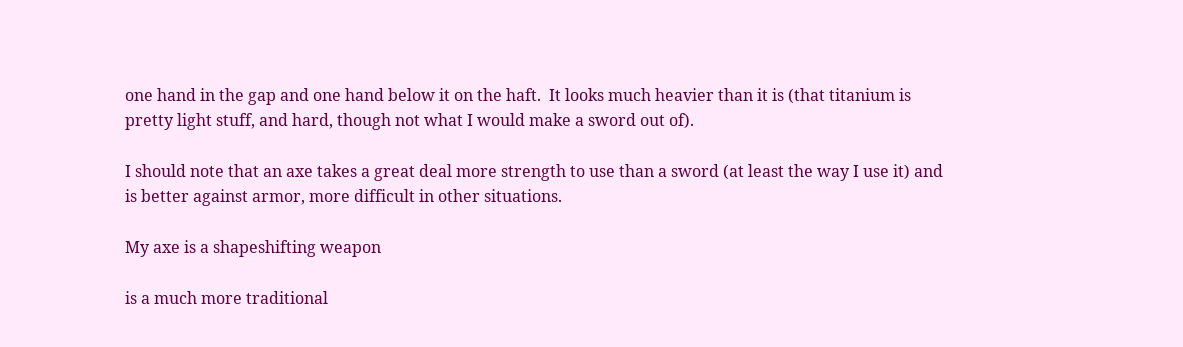one hand in the gap and one hand below it on the haft.  It looks much heavier than it is (that titanium is pretty light stuff, and hard, though not what I would make a sword out of).

I should note that an axe takes a great deal more strength to use than a sword (at least the way I use it) and is better against armor, more difficult in other situations.

My axe is a shapeshifting weapon

is a much more traditional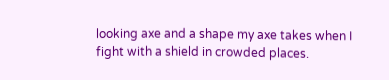looking axe and a shape my axe takes when I fight with a shield in crowded places.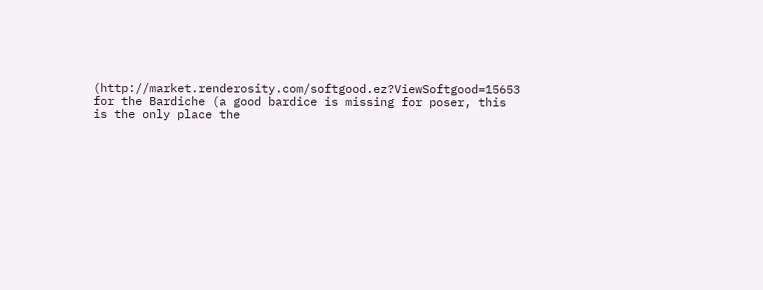(http://market.renderosity.com/softgood.ez?ViewSoftgood=15653 for the Bardiche (a good bardice is missing for poser, this is the only place the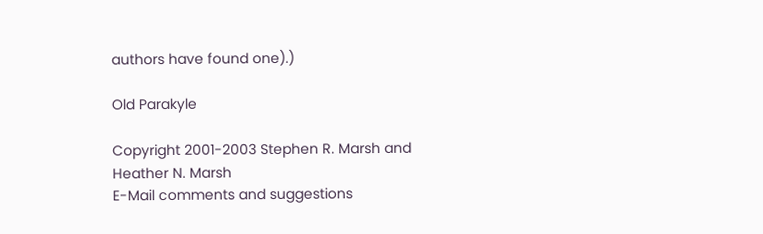authors have found one).)

Old Parakyle

Copyright 2001-2003 Stephen R. Marsh and Heather N. Marsh
E-Mail comments and suggestions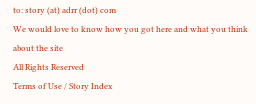to: story (at) adrr (dot) com
We would love to know how you got here and what you think about the site
All Rights Reserved
Terms of Use / Story Index